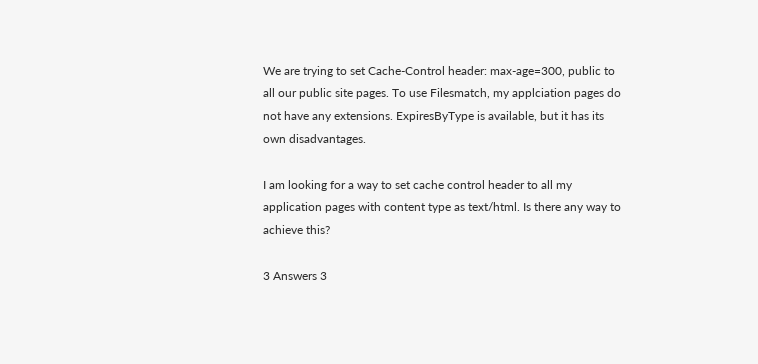We are trying to set Cache-Control header: max-age=300, public to all our public site pages. To use Filesmatch, my applciation pages do not have any extensions. ExpiresByType is available, but it has its own disadvantages.

I am looking for a way to set cache control header to all my application pages with content type as text/html. Is there any way to achieve this?

3 Answers 3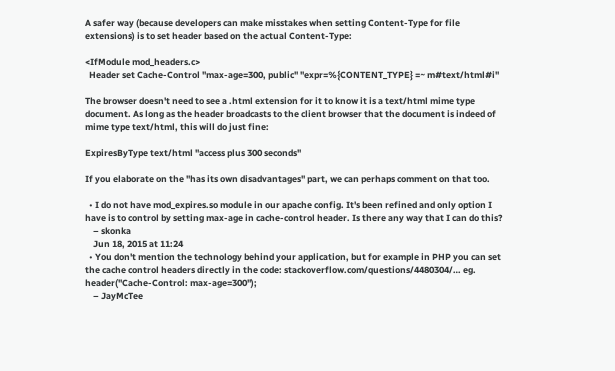A safer way (because developers can make misstakes when setting Content-Type for file extensions) is to set header based on the actual Content-Type:

<IfModule mod_headers.c>
  Header set Cache-Control "max-age=300, public" "expr=%{CONTENT_TYPE} =~ m#text/html#i"

The browser doesn't need to see a .html extension for it to know it is a text/html mime type document. As long as the header broadcasts to the client browser that the document is indeed of mime type text/html, this will do just fine:

ExpiresByType text/html "access plus 300 seconds"

If you elaborate on the "has its own disadvantages" part, we can perhaps comment on that too.

  • I do not have mod_expires.so module in our apache config. It's been refined and only option I have is to control by setting max-age in cache-control header. Is there any way that I can do this?
    – skonka
    Jun 18, 2015 at 11:24
  • You don't mention the technology behind your application, but for example in PHP you can set the cache control headers directly in the code: stackoverflow.com/questions/4480304/… eg. header("Cache-Control: max-age=300");
    – JayMcTee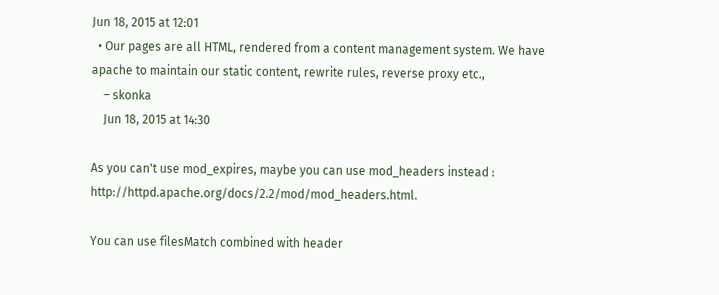Jun 18, 2015 at 12:01
  • Our pages are all HTML, rendered from a content management system. We have apache to maintain our static content, rewrite rules, reverse proxy etc.,
    – skonka
    Jun 18, 2015 at 14:30

As you can't use mod_expires, maybe you can use mod_headers instead : http://httpd.apache.org/docs/2.2/mod/mod_headers.html.

You can use filesMatch combined with header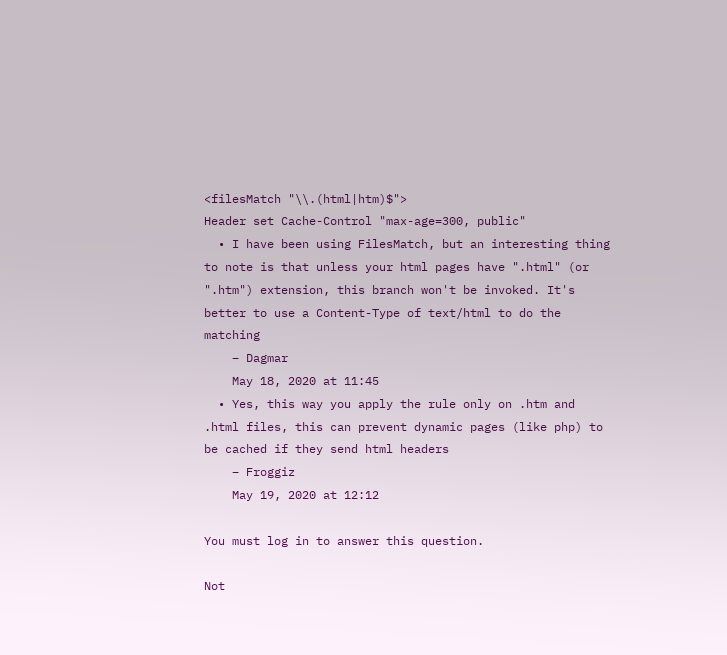<filesMatch "\\.(html|htm)$">
Header set Cache-Control "max-age=300, public"
  • I have been using FilesMatch, but an interesting thing to note is that unless your html pages have ".html" (or ".htm") extension, this branch won't be invoked. It's better to use a Content-Type of text/html to do the matching
    – Dagmar
    May 18, 2020 at 11:45
  • Yes, this way you apply the rule only on .htm and .html files, this can prevent dynamic pages (like php) to be cached if they send html headers
    – Froggiz
    May 19, 2020 at 12:12

You must log in to answer this question.

Not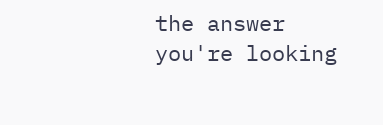the answer you're looking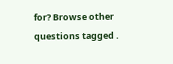for? Browse other questions tagged .